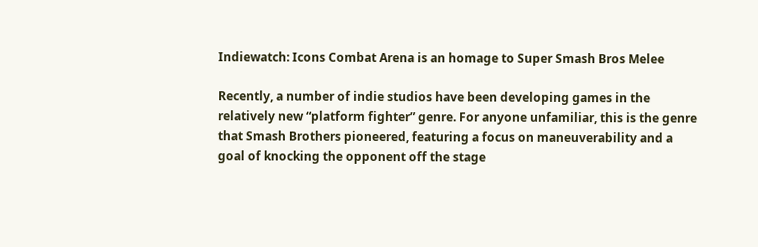Indiewatch: Icons Combat Arena is an homage to Super Smash Bros Melee

Recently, a number of indie studios have been developing games in the relatively new “platform fighter” genre. For anyone unfamiliar, this is the genre that Smash Brothers pioneered, featuring a focus on maneuverability and a goal of knocking the opponent off the stage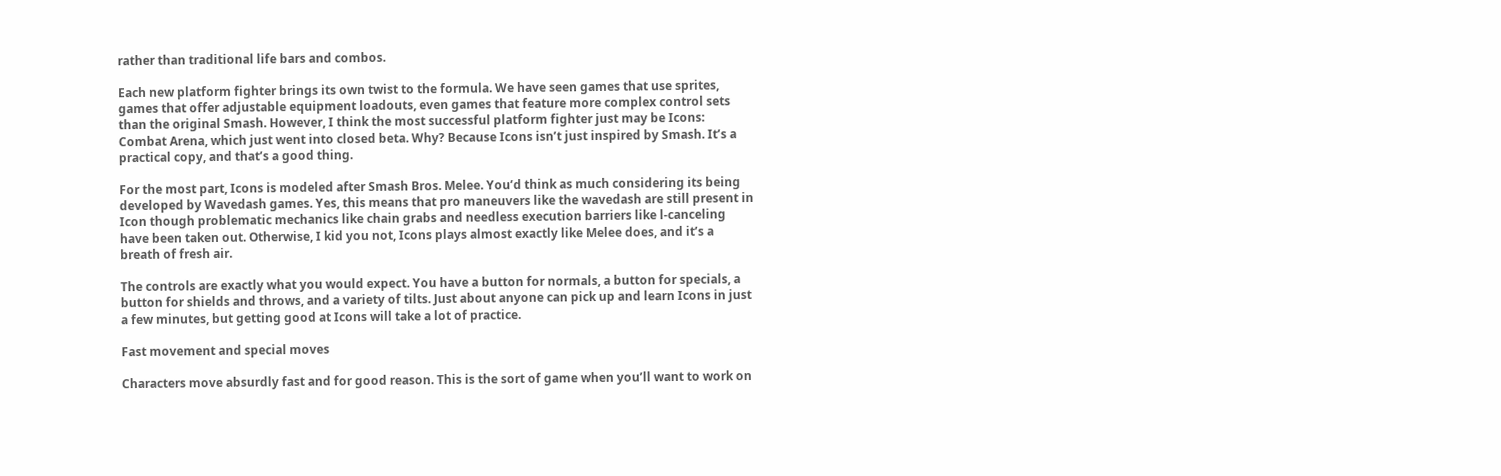rather than traditional life bars and combos.

Each new platform fighter brings its own twist to the formula. We have seen games that use sprites, games that offer adjustable equipment loadouts, even games that feature more complex control sets than the original Smash. However, I think the most successful platform fighter just may be Icons: Combat Arena, which just went into closed beta. Why? Because Icons isn’t just inspired by Smash. It’s a practical copy, and that’s a good thing.

For the most part, Icons is modeled after Smash Bros. Melee. You’d think as much considering its being developed by Wavedash games. Yes, this means that pro maneuvers like the wavedash are still present in Icon though problematic mechanics like chain grabs and needless execution barriers like l-canceling have been taken out. Otherwise, I kid you not, Icons plays almost exactly like Melee does, and it’s a breath of fresh air.

The controls are exactly what you would expect. You have a button for normals, a button for specials, a button for shields and throws, and a variety of tilts. Just about anyone can pick up and learn Icons in just a few minutes, but getting good at Icons will take a lot of practice.

Fast movement and special moves

Characters move absurdly fast and for good reason. This is the sort of game when you’ll want to work on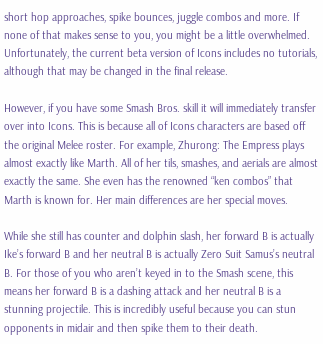short hop approaches, spike bounces, juggle combos and more. If none of that makes sense to you, you might be a little overwhelmed. Unfortunately, the current beta version of Icons includes no tutorials, although that may be changed in the final release.

However, if you have some Smash Bros. skill it will immediately transfer over into Icons. This is because all of Icons characters are based off the original Melee roster. For example, Zhurong: The Empress plays almost exactly like Marth. All of her tils, smashes, and aerials are almost exactly the same. She even has the renowned “ken combos” that Marth is known for. Her main differences are her special moves.

While she still has counter and dolphin slash, her forward B is actually Ike’s forward B and her neutral B is actually Zero Suit Samus’s neutral B. For those of you who aren’t keyed in to the Smash scene, this means her forward B is a dashing attack and her neutral B is a stunning projectile. This is incredibly useful because you can stun opponents in midair and then spike them to their death.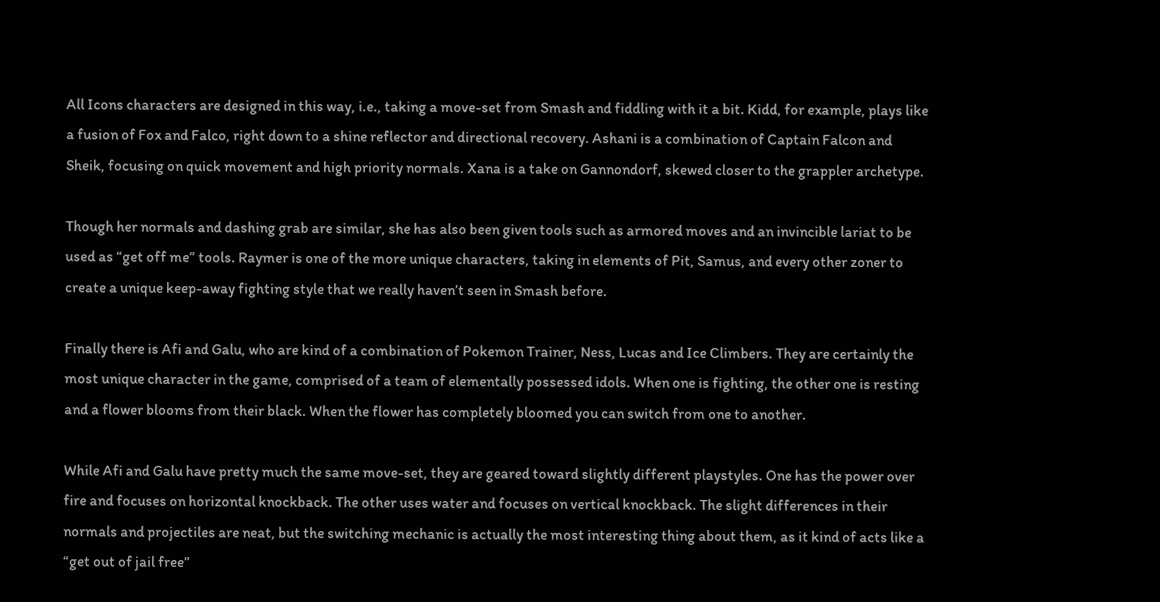All Icons characters are designed in this way, i.e., taking a move-set from Smash and fiddling with it a bit. Kidd, for example, plays like a fusion of Fox and Falco, right down to a shine reflector and directional recovery. Ashani is a combination of Captain Falcon and Sheik, focusing on quick movement and high priority normals. Xana is a take on Gannondorf, skewed closer to the grappler archetype.

Though her normals and dashing grab are similar, she has also been given tools such as armored moves and an invincible lariat to be used as “get off me” tools. Raymer is one of the more unique characters, taking in elements of Pit, Samus, and every other zoner to create a unique keep-away fighting style that we really haven’t seen in Smash before.

Finally there is Afi and Galu, who are kind of a combination of Pokemon Trainer, Ness, Lucas and Ice Climbers. They are certainly the most unique character in the game, comprised of a team of elementally possessed idols. When one is fighting, the other one is resting and a flower blooms from their black. When the flower has completely bloomed you can switch from one to another.

While Afi and Galu have pretty much the same move-set, they are geared toward slightly different playstyles. One has the power over fire and focuses on horizontal knockback. The other uses water and focuses on vertical knockback. The slight differences in their normals and projectiles are neat, but the switching mechanic is actually the most interesting thing about them, as it kind of acts like a “get out of jail free”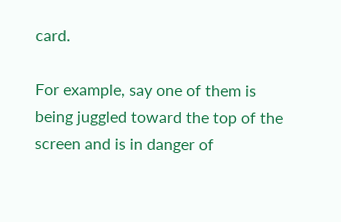card.

For example, say one of them is being juggled toward the top of the screen and is in danger of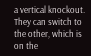a vertical knockout. They can switch to the other, which is on the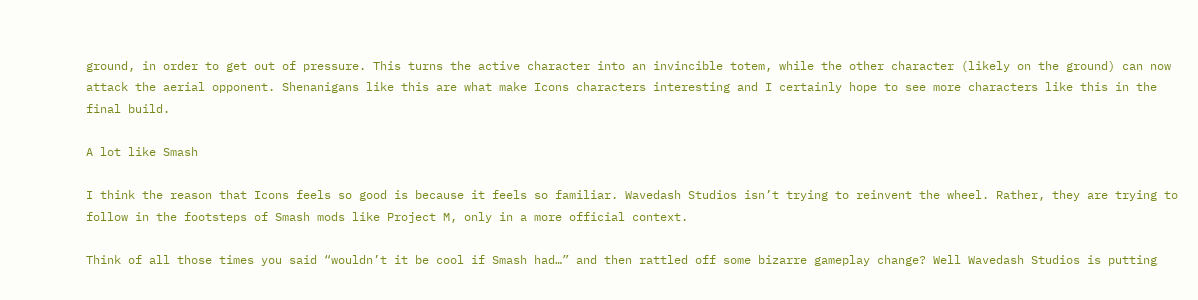ground, in order to get out of pressure. This turns the active character into an invincible totem, while the other character (likely on the ground) can now attack the aerial opponent. Shenanigans like this are what make Icons characters interesting and I certainly hope to see more characters like this in the final build.

A lot like Smash

I think the reason that Icons feels so good is because it feels so familiar. Wavedash Studios isn’t trying to reinvent the wheel. Rather, they are trying to follow in the footsteps of Smash mods like Project M, only in a more official context.

Think of all those times you said “wouldn’t it be cool if Smash had…” and then rattled off some bizarre gameplay change? Well Wavedash Studios is putting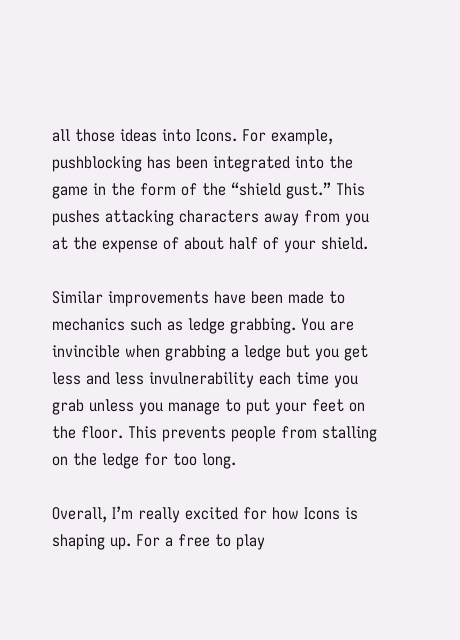all those ideas into Icons. For example, pushblocking has been integrated into the game in the form of the “shield gust.” This pushes attacking characters away from you at the expense of about half of your shield.

Similar improvements have been made to mechanics such as ledge grabbing. You are invincible when grabbing a ledge but you get less and less invulnerability each time you grab unless you manage to put your feet on the floor. This prevents people from stalling on the ledge for too long.

Overall, I’m really excited for how Icons is shaping up. For a free to play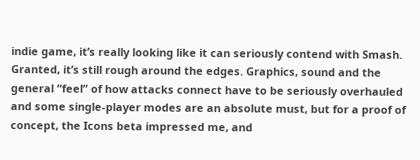indie game, it’s really looking like it can seriously contend with Smash. Granted, it’s still rough around the edges. Graphics, sound and the general “feel” of how attacks connect have to be seriously overhauled and some single-player modes are an absolute must, but for a proof of concept, the Icons beta impressed me, and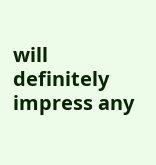will definitely impress any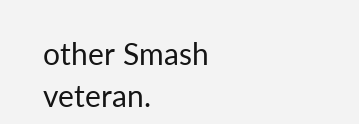other Smash veteran.